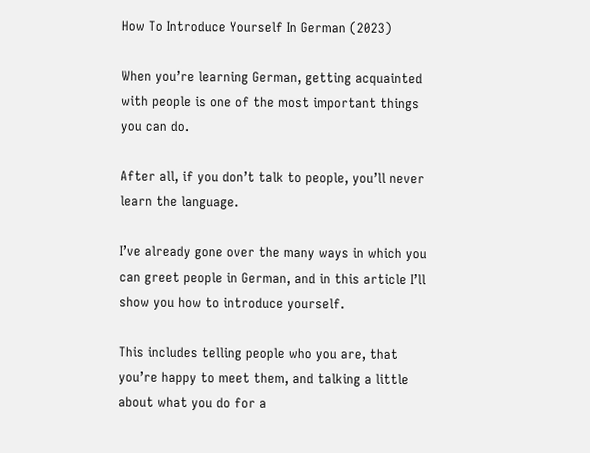How To Introduce Yourself In German (2023)

When you’re learning German, getting acquainted with people is one of the most important things you can do.

After all, if you don’t talk to people, you’ll never learn the language.

I’ve already gone over the many ways in which you can greet people in German, and in this article I’ll show you how to introduce yourself.

This includes telling people who you are, that you’re happy to meet them, and talking a little about what you do for a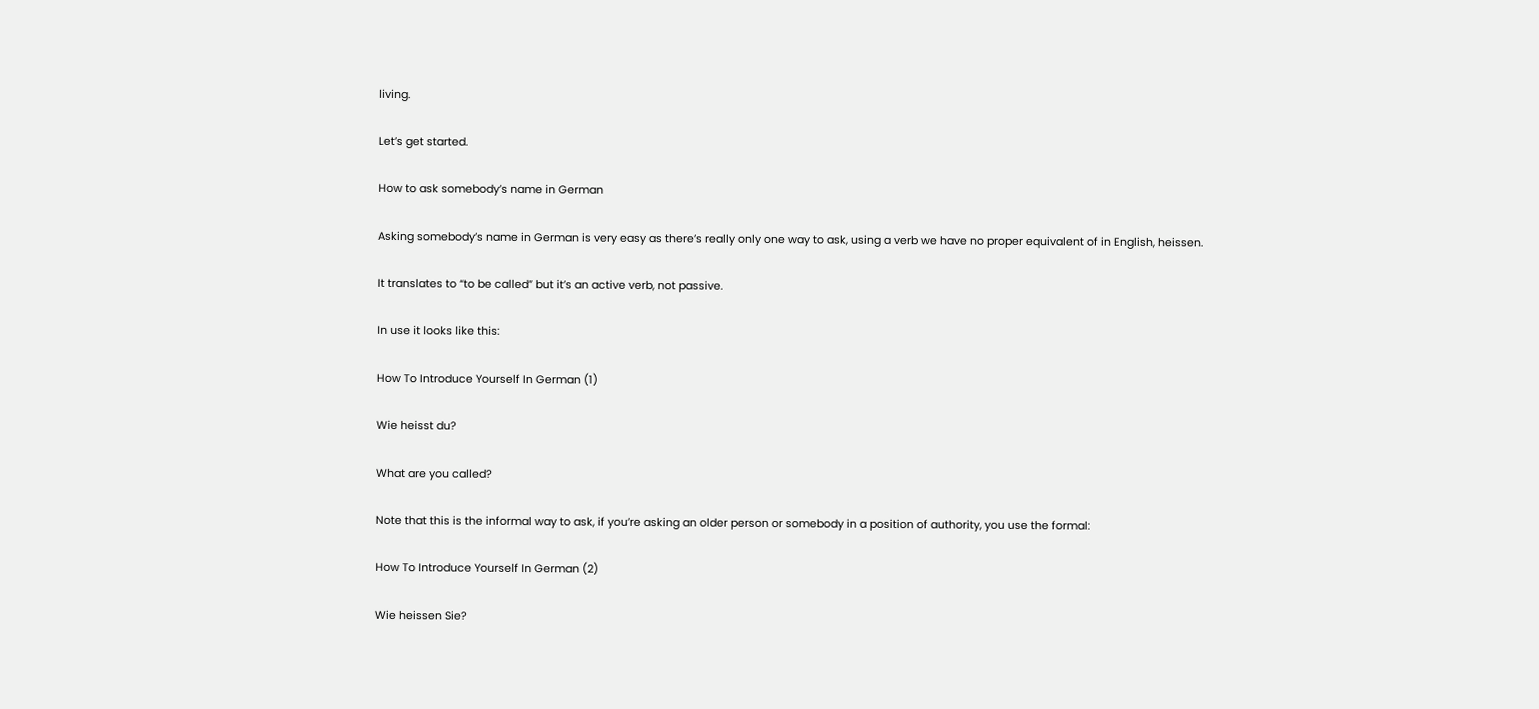living.

Let’s get started.

How to ask somebody’s name in German

Asking somebody’s name in German is very easy as there’s really only one way to ask, using a verb we have no proper equivalent of in English, heissen.

It translates to “to be called” but it’s an active verb, not passive.

In use it looks like this:

How To Introduce Yourself In German (1)

Wie heisst du?

What are you called?

Note that this is the informal way to ask, if you’re asking an older person or somebody in a position of authority, you use the formal:

How To Introduce Yourself In German (2)

Wie heissen Sie?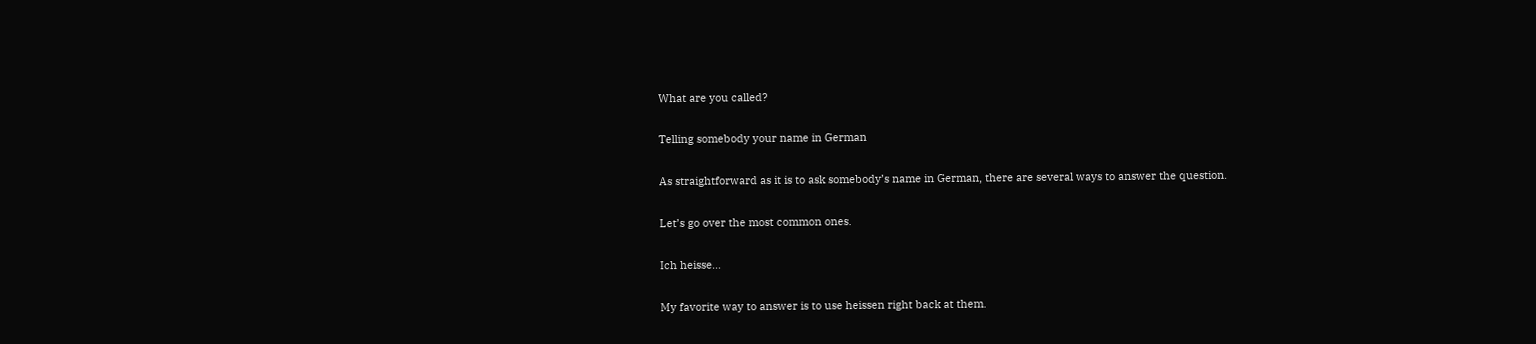What are you called?

Telling somebody your name in German

As straightforward as it is to ask somebody’s name in German, there are several ways to answer the question.

Let’s go over the most common ones.

Ich heisse…

My favorite way to answer is to use heissen right back at them.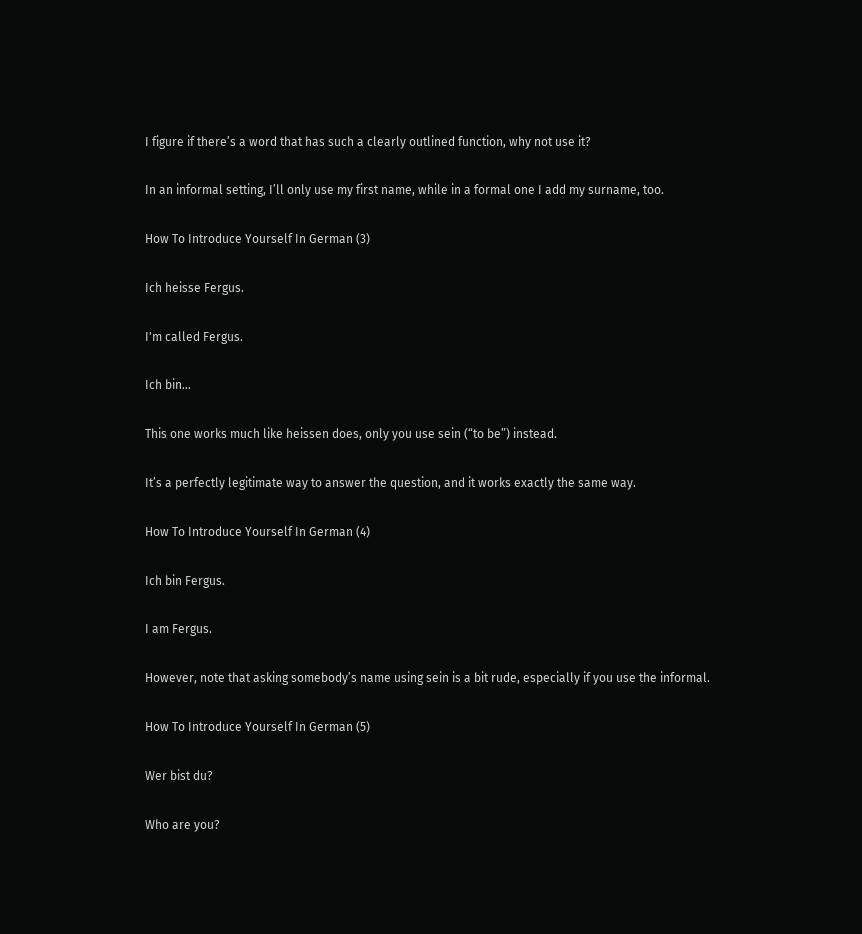I figure if there’s a word that has such a clearly outlined function, why not use it?

In an informal setting, I’ll only use my first name, while in a formal one I add my surname, too.

How To Introduce Yourself In German (3)

Ich heisse Fergus.

I'm called Fergus.

Ich bin…

This one works much like heissen does, only you use sein (“to be”) instead.

It’s a perfectly legitimate way to answer the question, and it works exactly the same way.

How To Introduce Yourself In German (4)

Ich bin Fergus.

I am Fergus.

However, note that asking somebody’s name using sein is a bit rude, especially if you use the informal.

How To Introduce Yourself In German (5)

Wer bist du?

Who are you?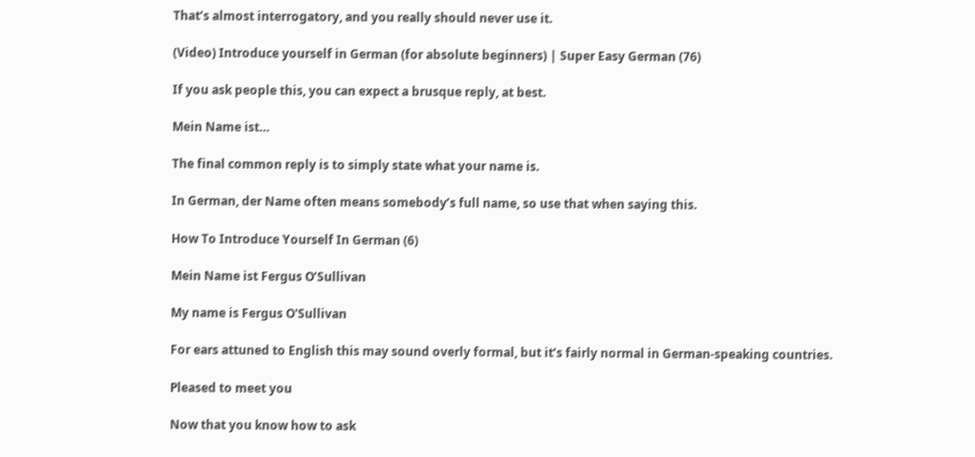That’s almost interrogatory, and you really should never use it.

(Video) Introduce yourself in German (for absolute beginners) | Super Easy German (76)

If you ask people this, you can expect a brusque reply, at best.

Mein Name ist…

The final common reply is to simply state what your name is.

In German, der Name often means somebody’s full name, so use that when saying this.

How To Introduce Yourself In German (6)

Mein Name ist Fergus O’Sullivan

My name is Fergus O'Sullivan

For ears attuned to English this may sound overly formal, but it’s fairly normal in German-speaking countries.

Pleased to meet you

Now that you know how to ask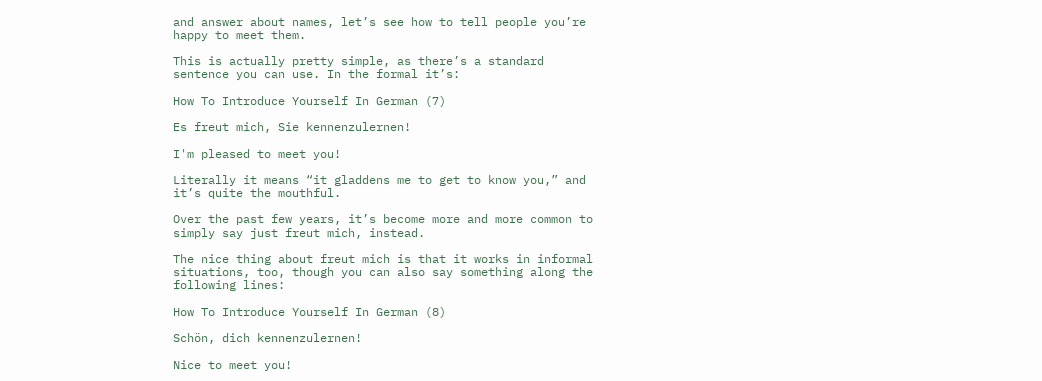and answer about names, let’s see how to tell people you’re happy to meet them.

This is actually pretty simple, as there’s a standard sentence you can use. In the formal it’s:

How To Introduce Yourself In German (7)

Es freut mich, Sie kennenzulernen!

I'm pleased to meet you!

Literally it means “it gladdens me to get to know you,” and it’s quite the mouthful.

Over the past few years, it’s become more and more common to simply say just freut mich, instead.

The nice thing about freut mich is that it works in informal situations, too, though you can also say something along the following lines:

How To Introduce Yourself In German (8)

Schön, dich kennenzulernen!

Nice to meet you!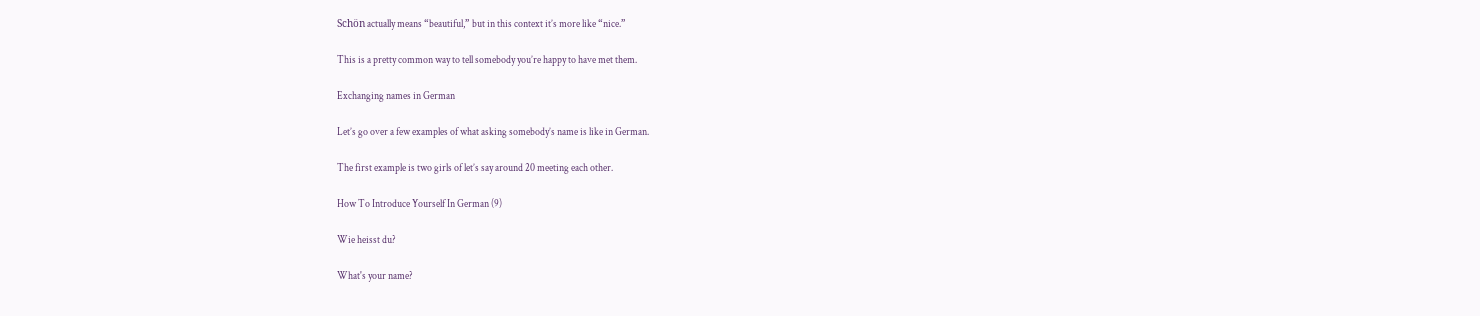Schön actually means “beautiful,” but in this context it’s more like “nice.”

This is a pretty common way to tell somebody you’re happy to have met them.

Exchanging names in German

Let’s go over a few examples of what asking somebody’s name is like in German.

The first example is two girls of let’s say around 20 meeting each other.

How To Introduce Yourself In German (9)

Wie heisst du?

What's your name?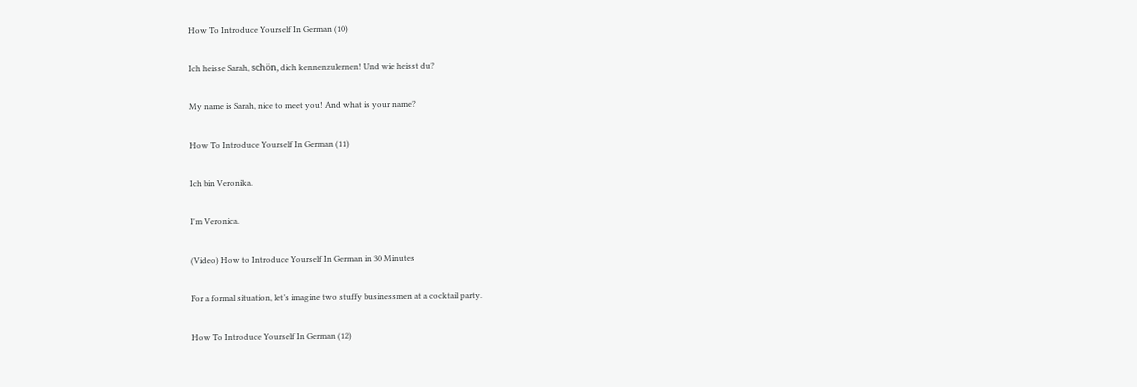How To Introduce Yourself In German (10)

Ich heisse Sarah, schön, dich kennenzulernen! Und wie heisst du?

My name is Sarah, nice to meet you! And what is your name?

How To Introduce Yourself In German (11)

Ich bin Veronika.

I'm Veronica.

(Video) How to Introduce Yourself In German in 30 Minutes

For a formal situation, let’s imagine two stuffy businessmen at a cocktail party.

How To Introduce Yourself In German (12)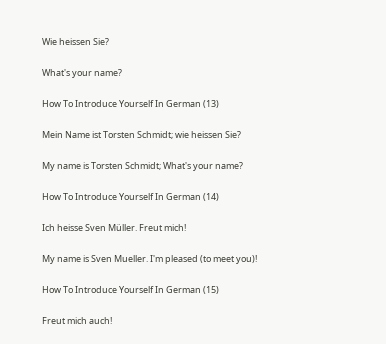Wie heissen Sie?

What's your name?

How To Introduce Yourself In German (13)

Mein Name ist Torsten Schmidt; wie heissen Sie?

My name is Torsten Schmidt; What's your name?

How To Introduce Yourself In German (14)

Ich heisse Sven Müller. Freut mich!

My name is Sven Mueller. I'm pleased (to meet you)!

How To Introduce Yourself In German (15)

Freut mich auch!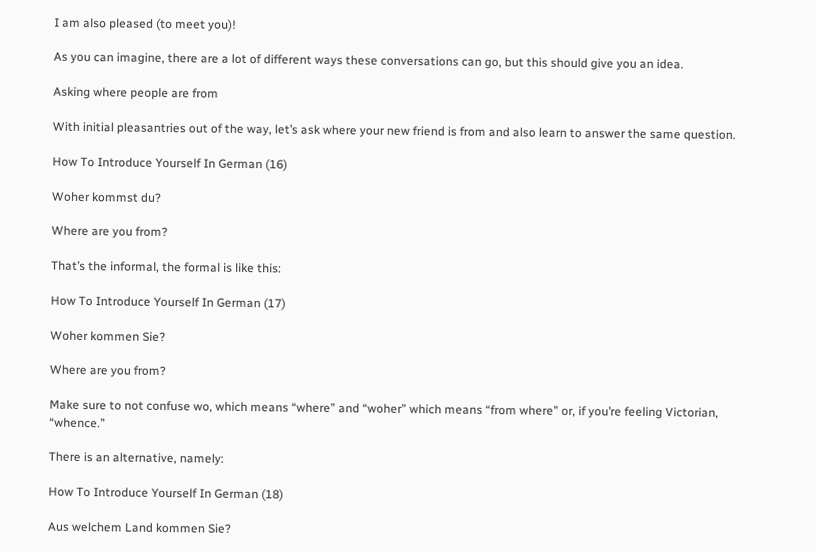I am also pleased (to meet you)!

As you can imagine, there are a lot of different ways these conversations can go, but this should give you an idea.

Asking where people are from

With initial pleasantries out of the way, let’s ask where your new friend is from and also learn to answer the same question.

How To Introduce Yourself In German (16)

Woher kommst du?

Where are you from?

That’s the informal, the formal is like this:

How To Introduce Yourself In German (17)

Woher kommen Sie?

Where are you from?

Make sure to not confuse wo, which means “where” and “woher” which means “from where” or, if you’re feeling Victorian, “whence.”

There is an alternative, namely:

How To Introduce Yourself In German (18)

Aus welchem Land kommen Sie?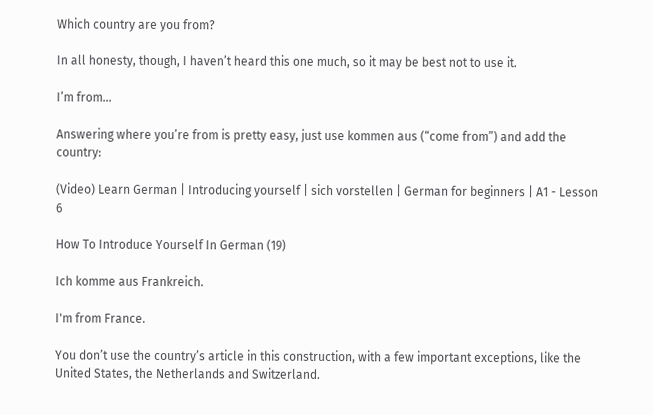Which country are you from?

In all honesty, though, I haven’t heard this one much, so it may be best not to use it.

I’m from…

Answering where you’re from is pretty easy, just use kommen aus (“come from”) and add the country:

(Video) Learn German | Introducing yourself | sich vorstellen | German for beginners | A1 - Lesson 6

How To Introduce Yourself In German (19)

Ich komme aus Frankreich.

I'm from France.

You don’t use the country’s article in this construction, with a few important exceptions, like the United States, the Netherlands and Switzerland.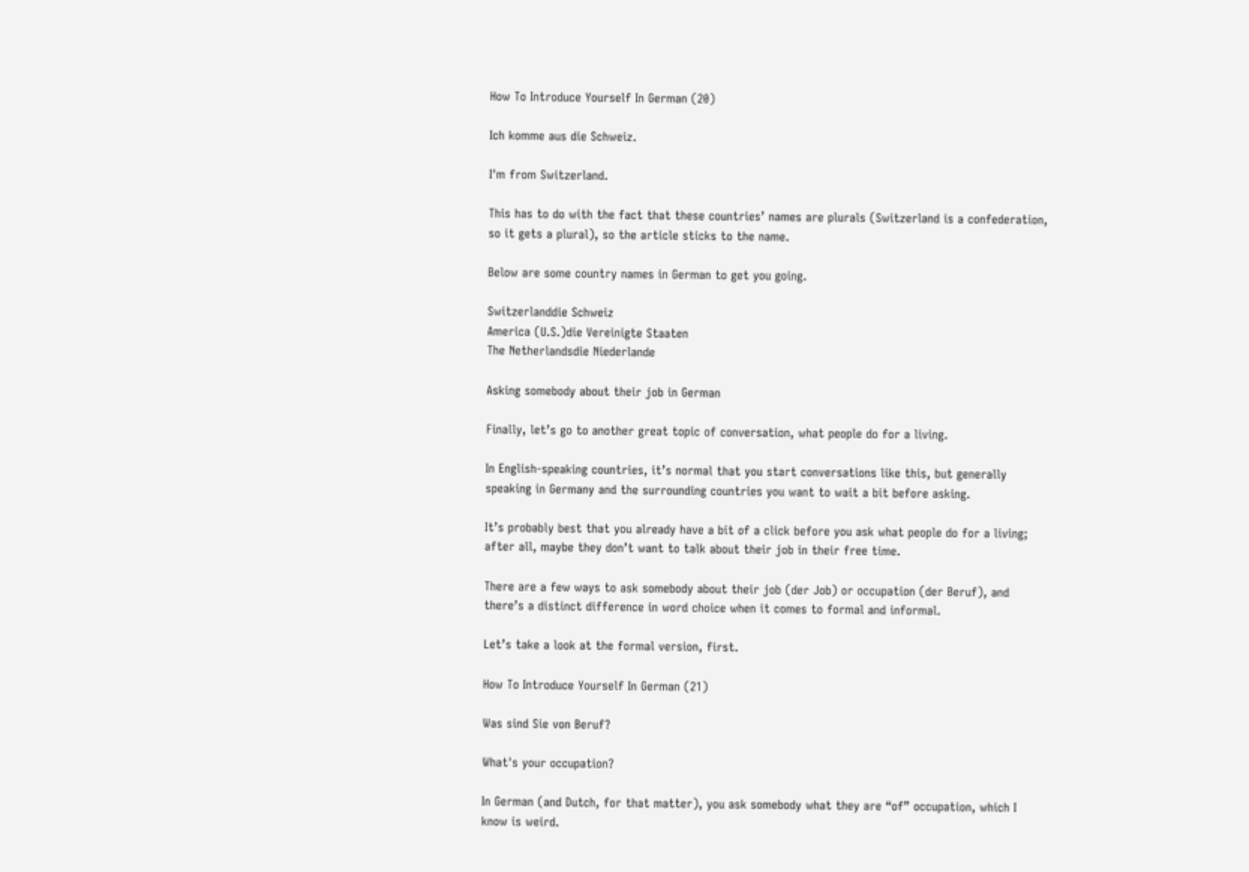How To Introduce Yourself In German (20)

Ich komme aus die Schweiz.

I'm from Switzerland.

This has to do with the fact that these countries’ names are plurals (Switzerland is a confederation, so it gets a plural), so the article sticks to the name.

Below are some country names in German to get you going.

Switzerlanddie Schweiz
America (U.S.)die Vereinigte Staaten
The Netherlandsdie Niederlande

Asking somebody about their job in German

Finally, let’s go to another great topic of conversation, what people do for a living.

In English-speaking countries, it’s normal that you start conversations like this, but generally speaking in Germany and the surrounding countries you want to wait a bit before asking.

It’s probably best that you already have a bit of a click before you ask what people do for a living; after all, maybe they don’t want to talk about their job in their free time.

There are a few ways to ask somebody about their job (der Job) or occupation (der Beruf), and there’s a distinct difference in word choice when it comes to formal and informal.

Let’s take a look at the formal version, first.

How To Introduce Yourself In German (21)

Was sind Sie von Beruf?

What's your occupation?

In German (and Dutch, for that matter), you ask somebody what they are “of” occupation, which I know is weird.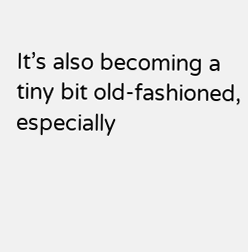It’s also becoming a tiny bit old-fashioned, especially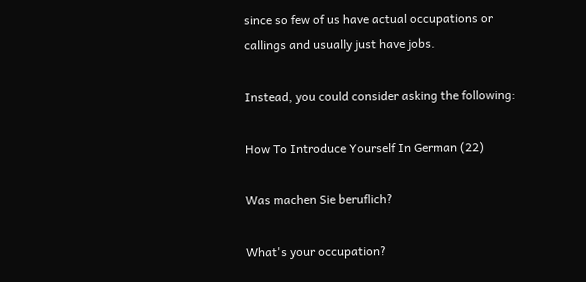since so few of us have actual occupations or callings and usually just have jobs.

Instead, you could consider asking the following:

How To Introduce Yourself In German (22)

Was machen Sie beruflich?

What's your occupation?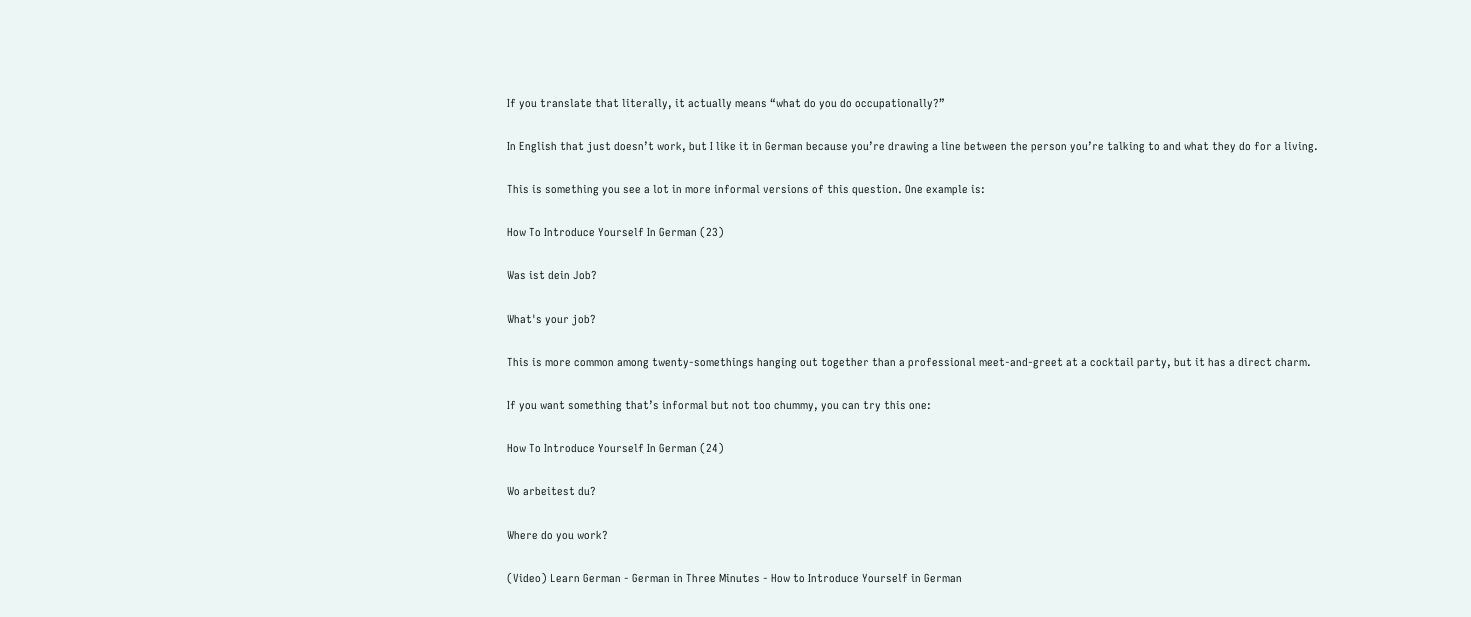If you translate that literally, it actually means “what do you do occupationally?”

In English that just doesn’t work, but I like it in German because you’re drawing a line between the person you’re talking to and what they do for a living.

This is something you see a lot in more informal versions of this question. One example is:

How To Introduce Yourself In German (23)

Was ist dein Job?

What's your job?

This is more common among twenty-somethings hanging out together than a professional meet-and-greet at a cocktail party, but it has a direct charm.

If you want something that’s informal but not too chummy, you can try this one:

How To Introduce Yourself In German (24)

Wo arbeitest du?

Where do you work?

(Video) Learn German - German in Three Minutes - How to Introduce Yourself in German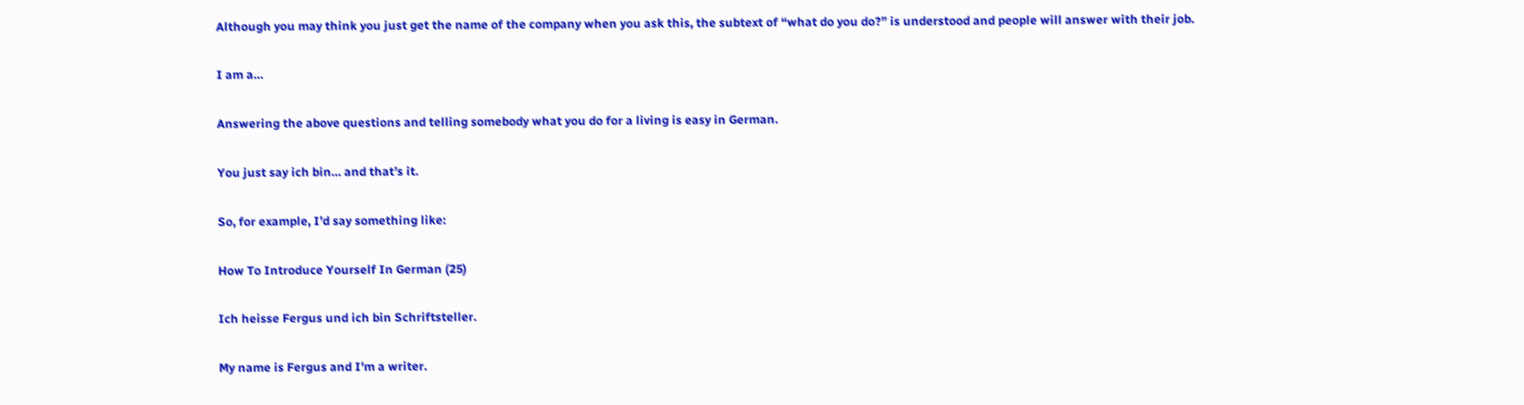Although you may think you just get the name of the company when you ask this, the subtext of “what do you do?” is understood and people will answer with their job.

I am a…

Answering the above questions and telling somebody what you do for a living is easy in German.

You just say ich bin… and that’s it.

So, for example, I’d say something like:

How To Introduce Yourself In German (25)

Ich heisse Fergus und ich bin Schriftsteller.

My name is Fergus and I'm a writer.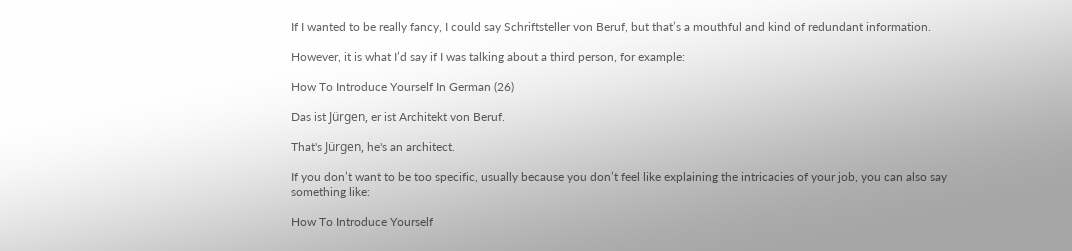If I wanted to be really fancy, I could say Schriftsteller von Beruf, but that’s a mouthful and kind of redundant information.

However, it is what I’d say if I was talking about a third person, for example:

How To Introduce Yourself In German (26)

Das ist Jürgen, er ist Architekt von Beruf.

That's Jürgen, he's an architect.

If you don’t want to be too specific, usually because you don’t feel like explaining the intricacies of your job, you can also say something like:

How To Introduce Yourself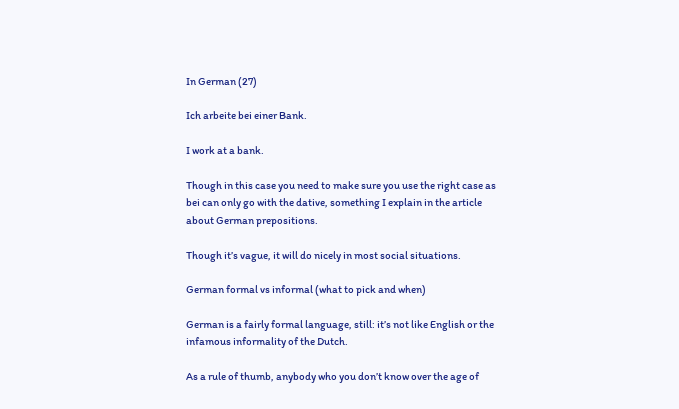In German (27)

Ich arbeite bei einer Bank.

I work at a bank.

Though in this case you need to make sure you use the right case as bei can only go with the dative, something I explain in the article about German prepositions.

Though it’s vague, it will do nicely in most social situations.

German formal vs informal (what to pick and when)

German is a fairly formal language, still: it’s not like English or the infamous informality of the Dutch.

As a rule of thumb, anybody who you don’t know over the age of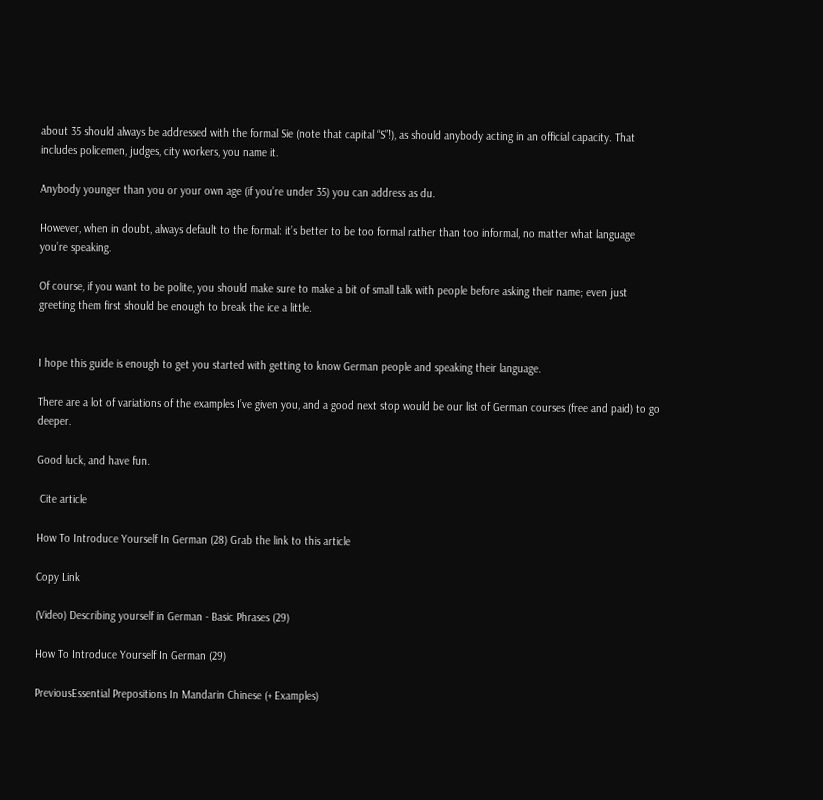about 35 should always be addressed with the formal Sie (note that capital “S”!), as should anybody acting in an official capacity. That includes policemen, judges, city workers, you name it.

Anybody younger than you or your own age (if you’re under 35) you can address as du.

However, when in doubt, always default to the formal: it’s better to be too formal rather than too informal, no matter what language you’re speaking.

Of course, if you want to be polite, you should make sure to make a bit of small talk with people before asking their name; even just greeting them first should be enough to break the ice a little.


I hope this guide is enough to get you started with getting to know German people and speaking their language.

There are a lot of variations of the examples I’ve given you, and a good next stop would be our list of German courses (free and paid) to go deeper.

Good luck, and have fun.

 Cite article

How To Introduce Yourself In German (28) Grab the link to this article

Copy Link

(Video) Describing yourself in German - Basic Phrases (29)

How To Introduce Yourself In German (29)

PreviousEssential Prepositions In Mandarin Chinese (+ Examples)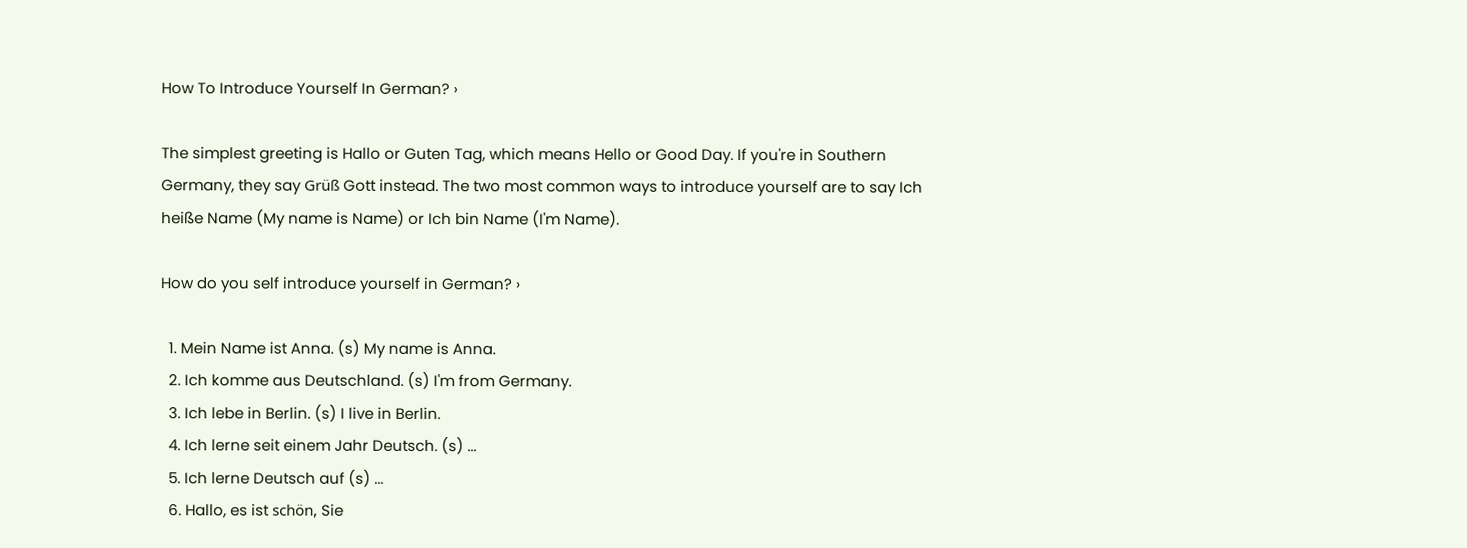How To Introduce Yourself In German? ›

The simplest greeting is Hallo or Guten Tag, which means Hello or Good Day. If you're in Southern Germany, they say Grüß Gott instead. The two most common ways to introduce yourself are to say Ich heiße Name (My name is Name) or Ich bin Name (I'm Name).

How do you self introduce yourself in German? ›

  1. Mein Name ist Anna. (s) My name is Anna.
  2. Ich komme aus Deutschland. (s) I'm from Germany.
  3. Ich lebe in Berlin. (s) I live in Berlin.
  4. Ich lerne seit einem Jahr Deutsch. (s) ...
  5. Ich lerne Deutsch auf (s) ...
  6. Hallo, es ist schön, Sie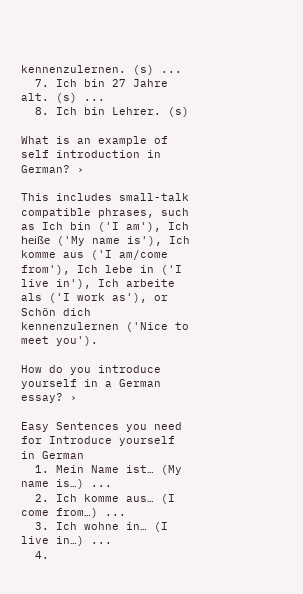kennenzulernen. (s) ...
  7. Ich bin 27 Jahre alt. (s) ...
  8. Ich bin Lehrer. (s)

What is an example of self introduction in German? ›

This includes small-talk compatible phrases, such as Ich bin ('I am'), Ich heiße ('My name is'), Ich komme aus ('I am/come from'), Ich lebe in ('I live in'), Ich arbeite als ('I work as'), or Schön dich kennenzulernen ('Nice to meet you').

How do you introduce yourself in a German essay? ›

Easy Sentences you need for Introduce yourself in German
  1. Mein Name ist… (My name is…) ...
  2. Ich komme aus… (I come from…) ...
  3. Ich wohne in… (I live in…) ...
  4.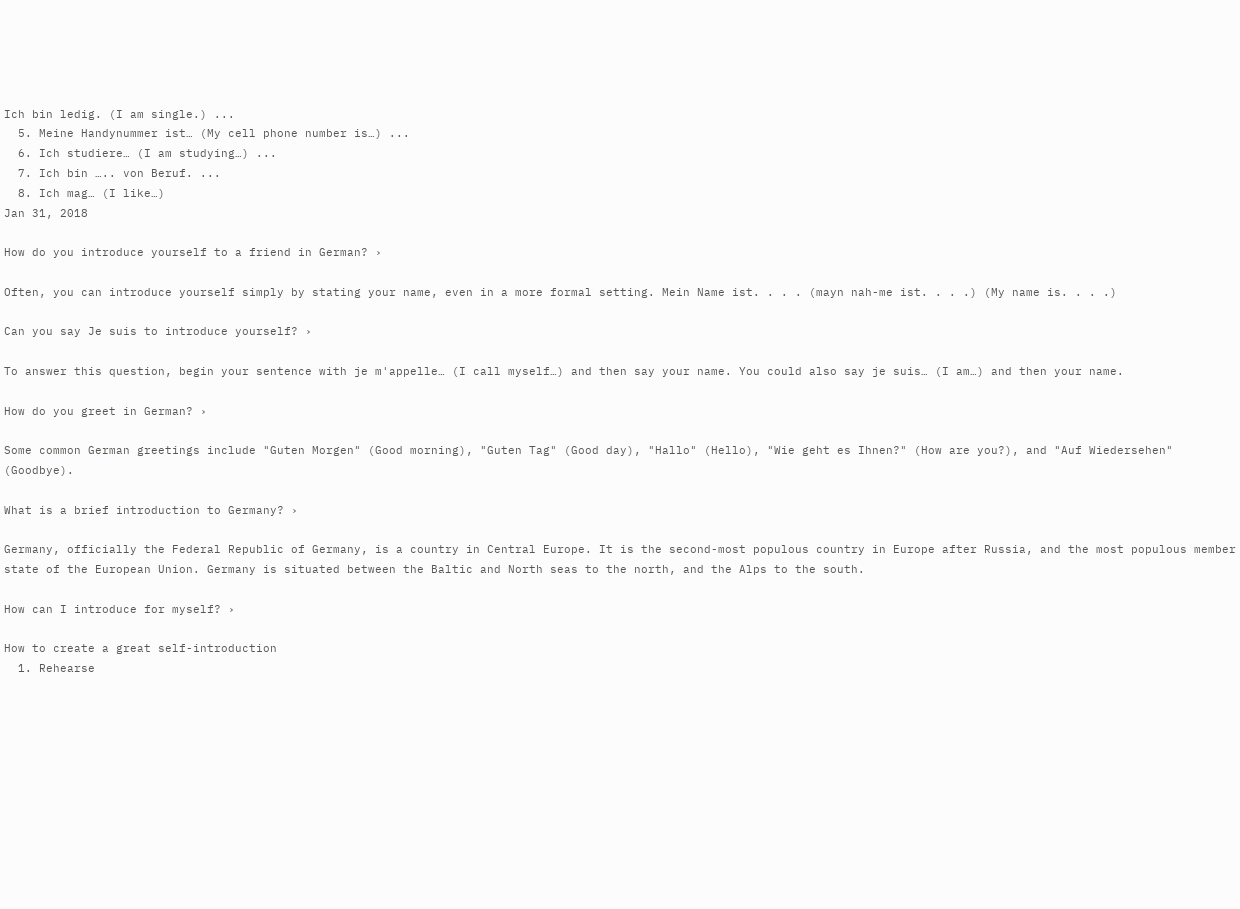Ich bin ledig. (I am single.) ...
  5. Meine Handynummer ist… (My cell phone number is…) ...
  6. Ich studiere… (I am studying…) ...
  7. Ich bin ….. von Beruf. ...
  8. Ich mag… (I like…)
Jan 31, 2018

How do you introduce yourself to a friend in German? ›

Often, you can introduce yourself simply by stating your name, even in a more formal setting. Mein Name ist. . . . (mayn nah-me ist. . . .) (My name is. . . .)

Can you say Je suis to introduce yourself? ›

To answer this question, begin your sentence with je m'appelle… (I call myself…) and then say your name. You could also say je suis… (I am…) and then your name.

How do you greet in German? ›

Some common German greetings include "Guten Morgen" (Good morning), "Guten Tag" (Good day), "Hallo" (Hello), "Wie geht es Ihnen?" (How are you?), and "Auf Wiedersehen" (Goodbye).

What is a brief introduction to Germany? ›

Germany, officially the Federal Republic of Germany, is a country in Central Europe. It is the second-most populous country in Europe after Russia, and the most populous member state of the European Union. Germany is situated between the Baltic and North seas to the north, and the Alps to the south.

How can I introduce for myself? ›

How to create a great self-introduction
  1. Rehearse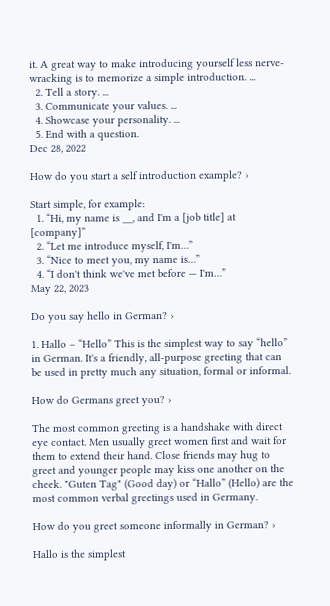it. A great way to make introducing yourself less nerve-wracking is to memorize a simple introduction. ...
  2. Tell a story. ...
  3. Communicate your values. ...
  4. Showcase your personality. ...
  5. End with a question.
Dec 28, 2022

How do you start a self introduction example? ›

Start simple, for example:
  1. “Hi, my name is __, and I'm a [job title] at [company]”
  2. “Let me introduce myself, I'm…”
  3. “Nice to meet you, my name is…”
  4. “I don't think we've met before — I'm…”
May 22, 2023

Do you say hello in German? ›

1. Hallo – “Hello” This is the simplest way to say “hello” in German. It's a friendly, all-purpose greeting that can be used in pretty much any situation, formal or informal.

How do Germans greet you? ›

The most common greeting is a handshake with direct eye contact. Men usually greet women first and wait for them to extend their hand. Close friends may hug to greet and younger people may kiss one another on the cheek. "Guten Tag" (Good day) or “Hallo” (Hello) are the most common verbal greetings used in Germany.

How do you greet someone informally in German? ›

Hallo is the simplest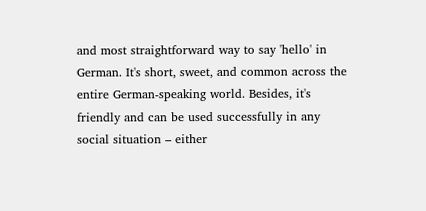and most straightforward way to say 'hello' in German. It's short, sweet, and common across the entire German-speaking world. Besides, it's friendly and can be used successfully in any social situation – either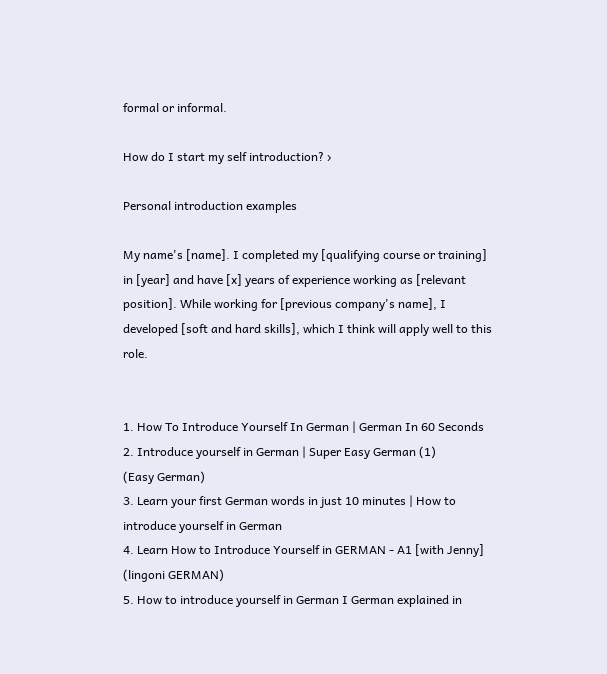formal or informal.

How do I start my self introduction? ›

Personal introduction examples

My name's [name]. I completed my [qualifying course or training] in [year] and have [x] years of experience working as [relevant position]. While working for [previous company's name], I developed [soft and hard skills], which I think will apply well to this role.


1. How To Introduce Yourself In German | German In 60 Seconds
2. Introduce yourself in German | Super Easy German (1)
(Easy German)
3. Learn your first German words in just 10 minutes | How to introduce yourself in German
4. Learn How to Introduce Yourself in GERMAN - A1 [with Jenny]
(lingoni GERMAN)
5. How to introduce yourself in German I German explained in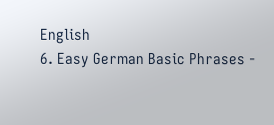English
6. Easy German Basic Phrases -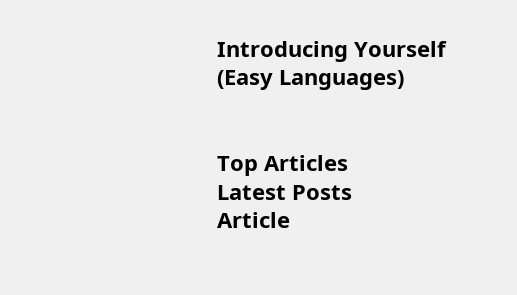Introducing Yourself
(Easy Languages)


Top Articles
Latest Posts
Article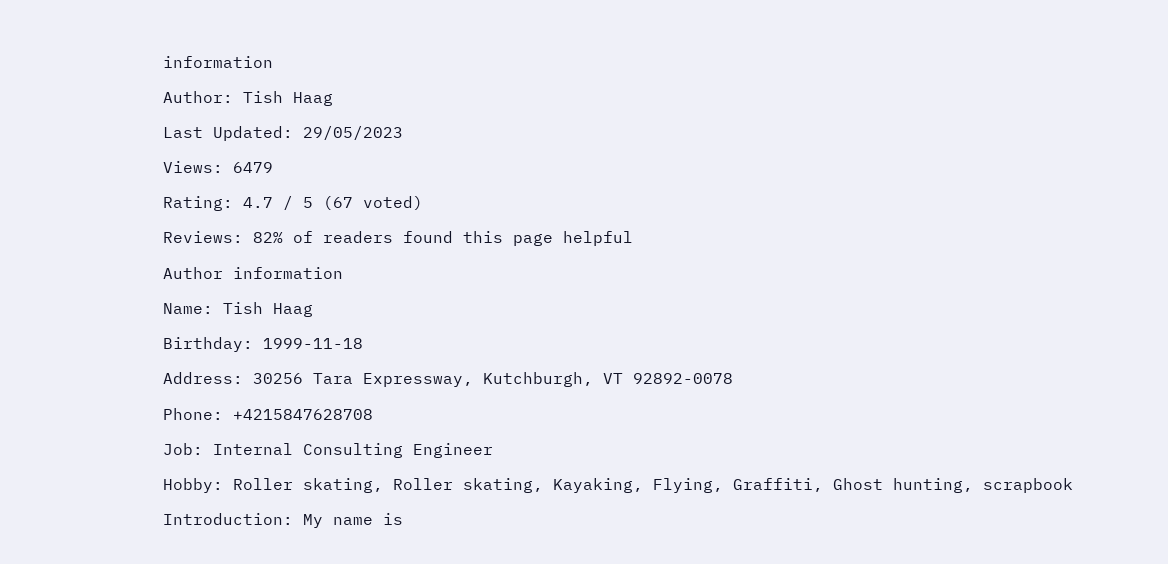information

Author: Tish Haag

Last Updated: 29/05/2023

Views: 6479

Rating: 4.7 / 5 (67 voted)

Reviews: 82% of readers found this page helpful

Author information

Name: Tish Haag

Birthday: 1999-11-18

Address: 30256 Tara Expressway, Kutchburgh, VT 92892-0078

Phone: +4215847628708

Job: Internal Consulting Engineer

Hobby: Roller skating, Roller skating, Kayaking, Flying, Graffiti, Ghost hunting, scrapbook

Introduction: My name is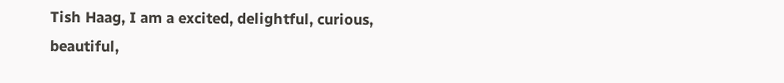Tish Haag, I am a excited, delightful, curious, beautiful,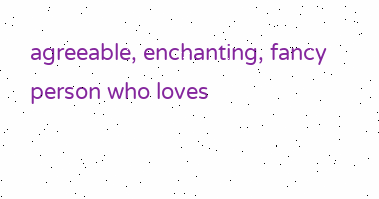agreeable, enchanting, fancy person who loves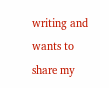writing and wants to share my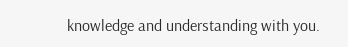knowledge and understanding with you.